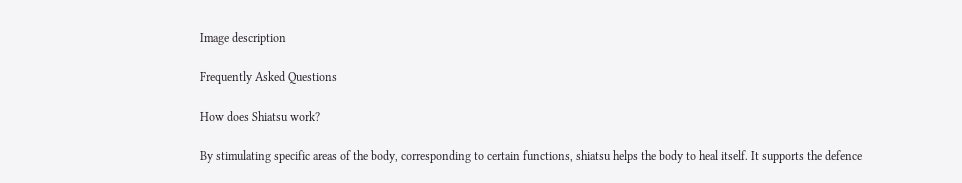Image description

Frequently Asked Questions

How does Shiatsu work?

By stimulating specific areas of the body, corresponding to certain functions, shiatsu helps the body to heal itself. It supports the defence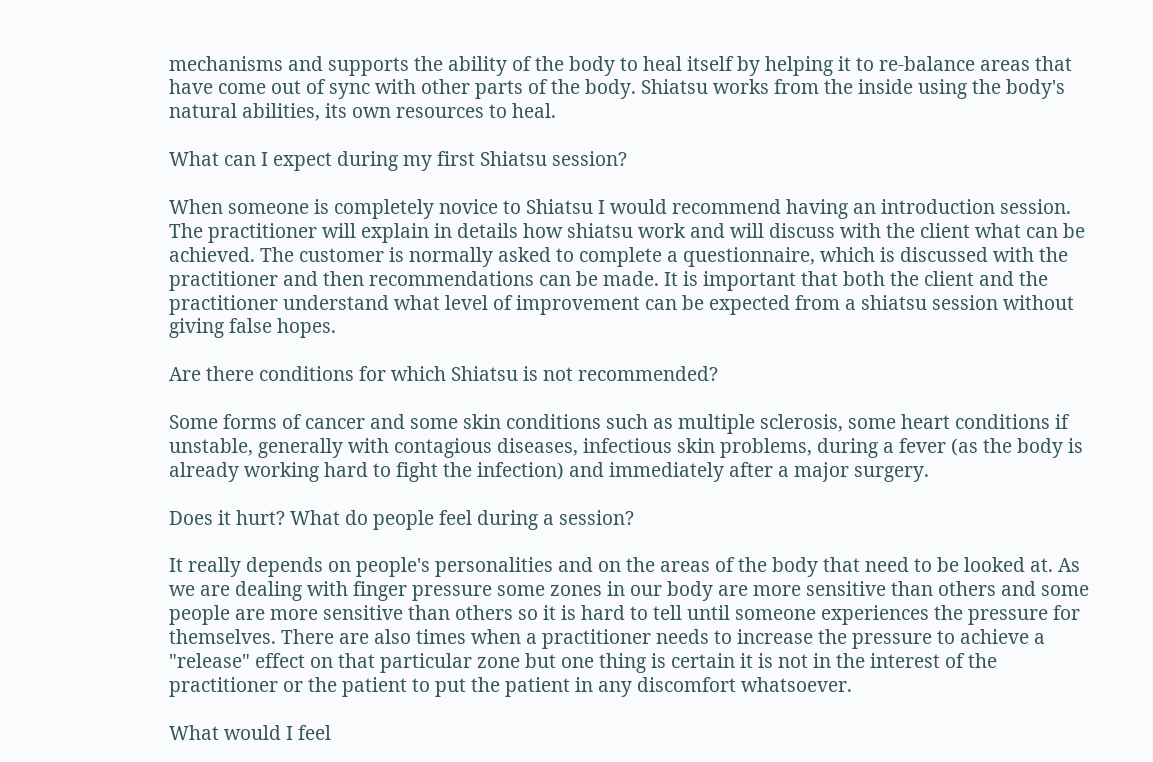mechanisms and supports the ability of the body to heal itself by helping it to re-balance areas that have come out of sync with other parts of the body. Shiatsu works from the inside using the body's natural abilities, its own resources to heal.

What can I expect during my first Shiatsu session?

When someone is completely novice to Shiatsu I would recommend having an introduction session. The practitioner will explain in details how shiatsu work and will discuss with the client what can be achieved. The customer is normally asked to complete a questionnaire, which is discussed with the practitioner and then recommendations can be made. It is important that both the client and the practitioner understand what level of improvement can be expected from a shiatsu session without giving false hopes.

Are there conditions for which Shiatsu is not recommended?

Some forms of cancer and some skin conditions such as multiple sclerosis, some heart conditions if unstable, generally with contagious diseases, infectious skin problems, during a fever (as the body is already working hard to fight the infection) and immediately after a major surgery.

Does it hurt? What do people feel during a session?

It really depends on people's personalities and on the areas of the body that need to be looked at. As we are dealing with finger pressure some zones in our body are more sensitive than others and some people are more sensitive than others so it is hard to tell until someone experiences the pressure for themselves. There are also times when a practitioner needs to increase the pressure to achieve a "release" effect on that particular zone but one thing is certain it is not in the interest of the practitioner or the patient to put the patient in any discomfort whatsoever.

What would I feel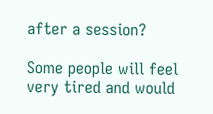after a session?

Some people will feel very tired and would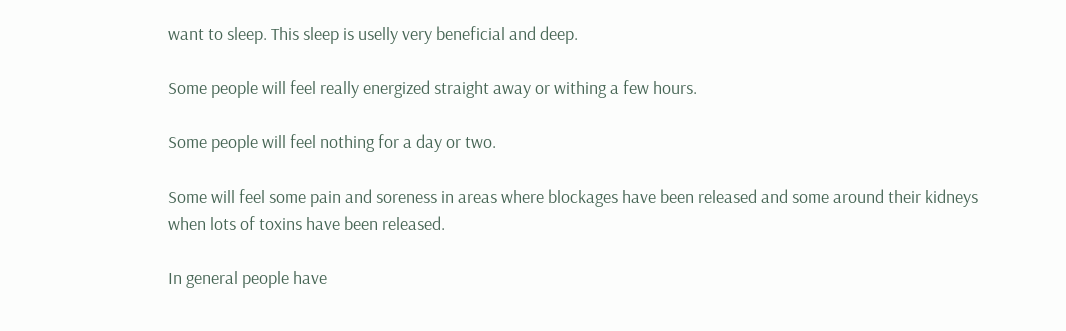want to sleep. This sleep is uselly very beneficial and deep.

Some people will feel really energized straight away or withing a few hours.

Some people will feel nothing for a day or two.

Some will feel some pain and soreness in areas where blockages have been released and some around their kidneys when lots of toxins have been released.

In general people have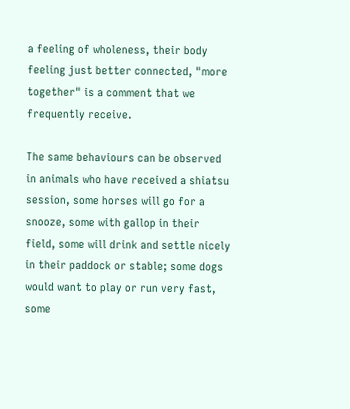a feeling of wholeness, their body feeling just better connected, "more together" is a comment that we frequently receive.

The same behaviours can be observed in animals who have received a shiatsu session, some horses will go for a snooze, some with gallop in their field, some will drink and settle nicely in their paddock or stable; some dogs would want to play or run very fast, some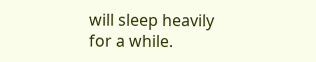will sleep heavily for a while.